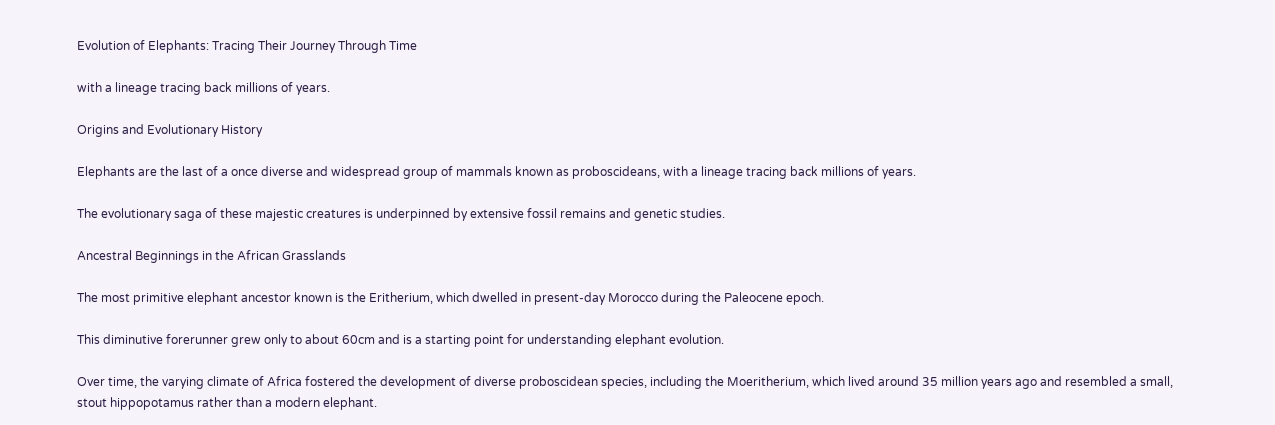Evolution of Elephants: Tracing Their Journey Through Time

with a lineage tracing back millions of years.

Origins and Evolutionary History

Elephants are the last of a once diverse and widespread group of mammals known as proboscideans, with a lineage tracing back millions of years.

The evolutionary saga of these majestic creatures is underpinned by extensive fossil remains and genetic studies.

Ancestral Beginnings in the African Grasslands

The most primitive elephant ancestor known is the Eritherium, which dwelled in present-day Morocco during the Paleocene epoch.

This diminutive forerunner grew only to about 60cm and is a starting point for understanding elephant evolution.

Over time, the varying climate of Africa fostered the development of diverse proboscidean species, including the Moeritherium, which lived around 35 million years ago and resembled a small, stout hippopotamus rather than a modern elephant.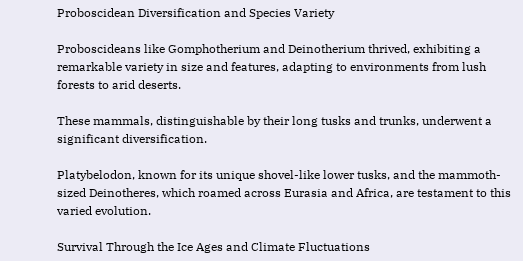Proboscidean Diversification and Species Variety

Proboscideans like Gomphotherium and Deinotherium thrived, exhibiting a remarkable variety in size and features, adapting to environments from lush forests to arid deserts.

These mammals, distinguishable by their long tusks and trunks, underwent a significant diversification.

Platybelodon, known for its unique shovel-like lower tusks, and the mammoth-sized Deinotheres, which roamed across Eurasia and Africa, are testament to this varied evolution.

Survival Through the Ice Ages and Climate Fluctuations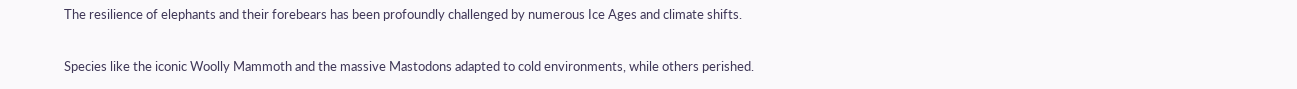The resilience of elephants and their forebears has been profoundly challenged by numerous Ice Ages and climate shifts.

Species like the iconic Woolly Mammoth and the massive Mastodons adapted to cold environments, while others perished.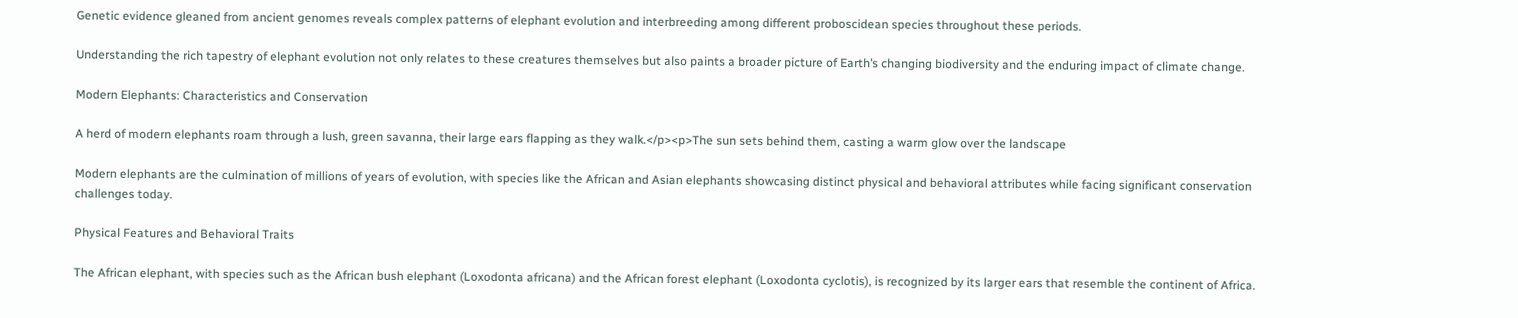Genetic evidence gleaned from ancient genomes reveals complex patterns of elephant evolution and interbreeding among different proboscidean species throughout these periods.

Understanding the rich tapestry of elephant evolution not only relates to these creatures themselves but also paints a broader picture of Earth’s changing biodiversity and the enduring impact of climate change.

Modern Elephants: Characteristics and Conservation

A herd of modern elephants roam through a lush, green savanna, their large ears flapping as they walk.</p><p>The sun sets behind them, casting a warm glow over the landscape

Modern elephants are the culmination of millions of years of evolution, with species like the African and Asian elephants showcasing distinct physical and behavioral attributes while facing significant conservation challenges today.

Physical Features and Behavioral Traits

The African elephant, with species such as the African bush elephant (Loxodonta africana) and the African forest elephant (Loxodonta cyclotis), is recognized by its larger ears that resemble the continent of Africa.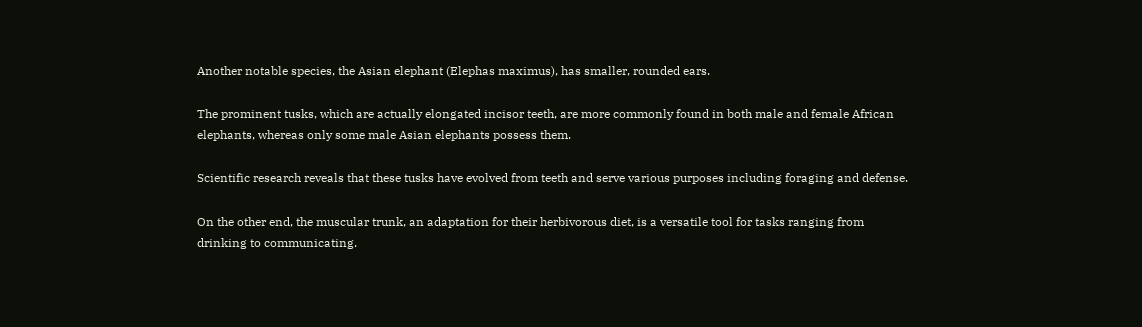Another notable species, the Asian elephant (Elephas maximus), has smaller, rounded ears.

The prominent tusks, which are actually elongated incisor teeth, are more commonly found in both male and female African elephants, whereas only some male Asian elephants possess them.

Scientific research reveals that these tusks have evolved from teeth and serve various purposes including foraging and defense.

On the other end, the muscular trunk, an adaptation for their herbivorous diet, is a versatile tool for tasks ranging from drinking to communicating.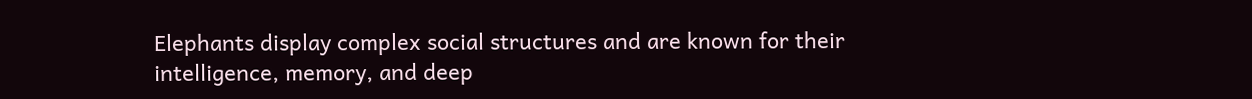Elephants display complex social structures and are known for their intelligence, memory, and deep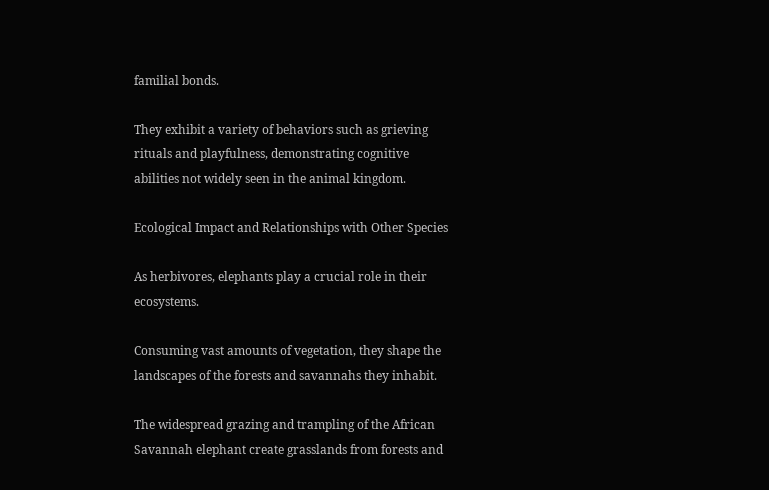familial bonds.

They exhibit a variety of behaviors such as grieving rituals and playfulness, demonstrating cognitive abilities not widely seen in the animal kingdom.

Ecological Impact and Relationships with Other Species

As herbivores, elephants play a crucial role in their ecosystems.

Consuming vast amounts of vegetation, they shape the landscapes of the forests and savannahs they inhabit.

The widespread grazing and trampling of the African Savannah elephant create grasslands from forests and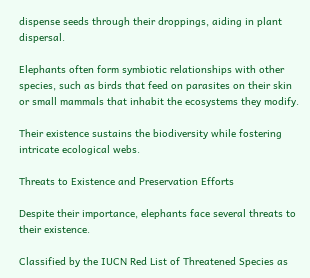dispense seeds through their droppings, aiding in plant dispersal.

Elephants often form symbiotic relationships with other species, such as birds that feed on parasites on their skin or small mammals that inhabit the ecosystems they modify.

Their existence sustains the biodiversity while fostering intricate ecological webs.

Threats to Existence and Preservation Efforts

Despite their importance, elephants face several threats to their existence.

Classified by the IUCN Red List of Threatened Species as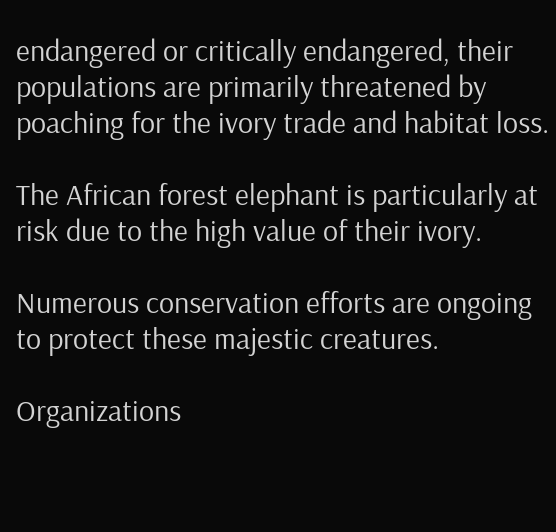endangered or critically endangered, their populations are primarily threatened by poaching for the ivory trade and habitat loss.

The African forest elephant is particularly at risk due to the high value of their ivory.

Numerous conservation efforts are ongoing to protect these majestic creatures.

Organizations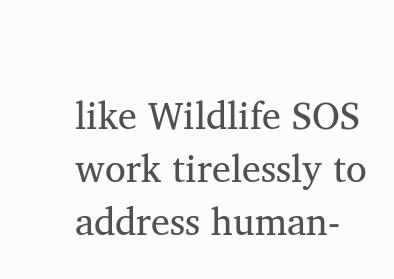like Wildlife SOS work tirelessly to address human-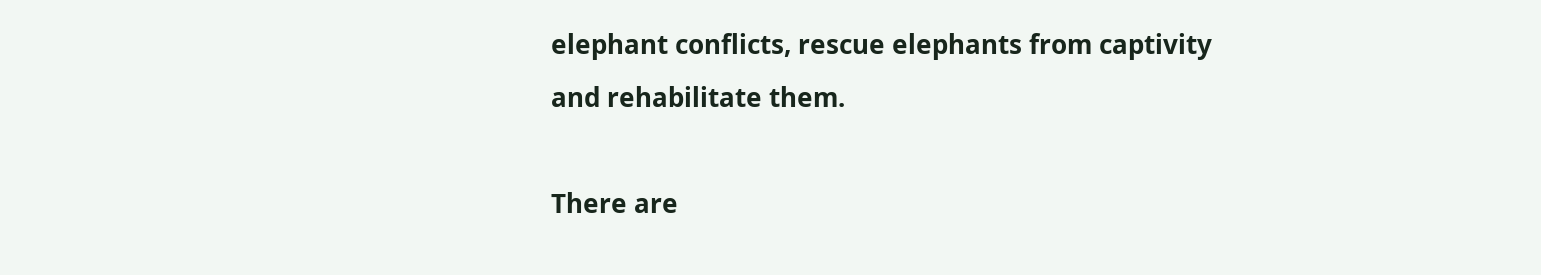elephant conflicts, rescue elephants from captivity and rehabilitate them.

There are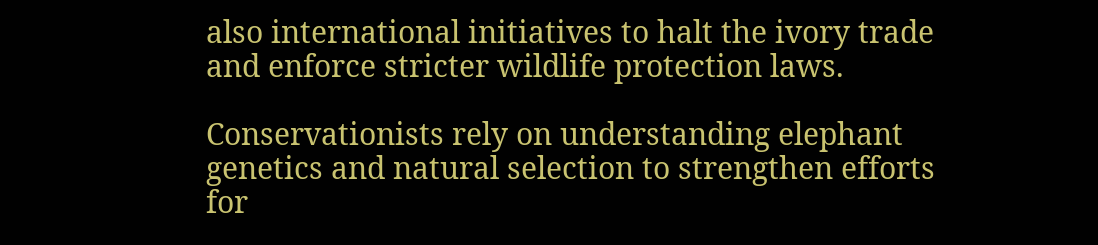also international initiatives to halt the ivory trade and enforce stricter wildlife protection laws.

Conservationists rely on understanding elephant genetics and natural selection to strengthen efforts for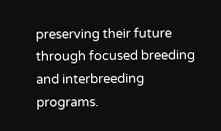preserving their future through focused breeding and interbreeding programs.